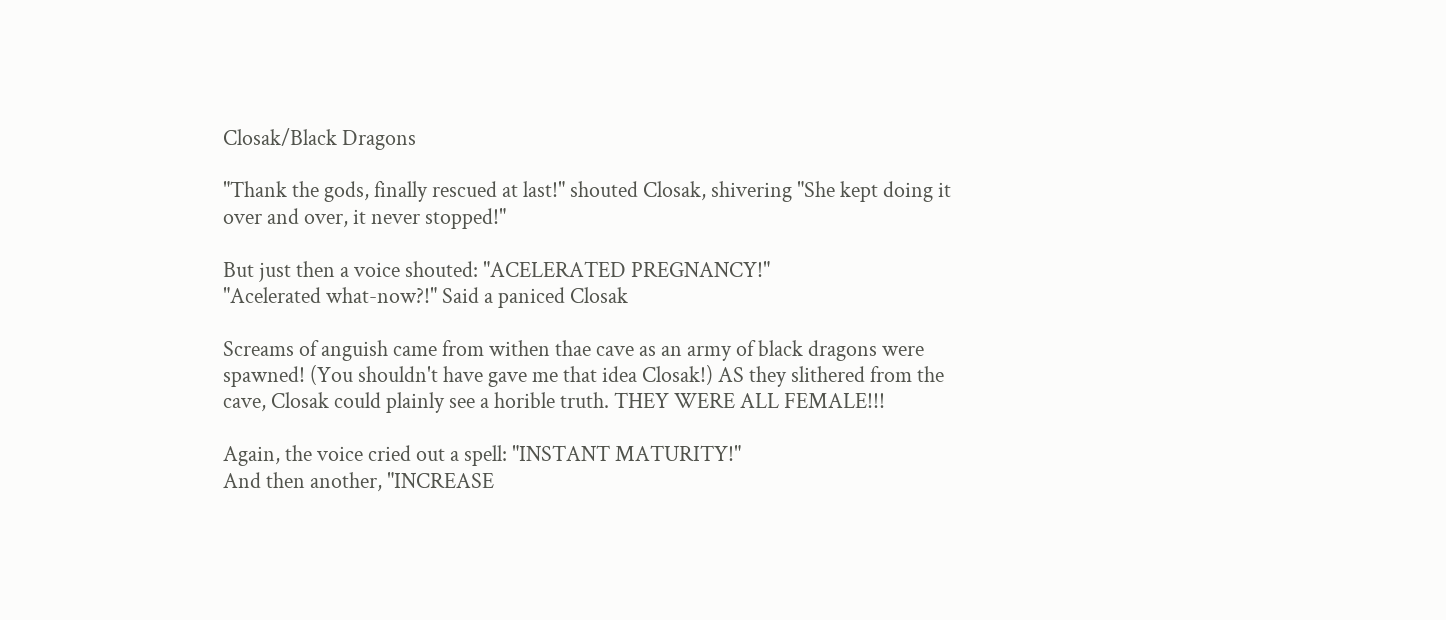Closak/Black Dragons

"Thank the gods, finally rescued at last!" shouted Closak, shivering "She kept doing it over and over, it never stopped!"

But just then a voice shouted: "ACELERATED PREGNANCY!"
"Acelerated what-now?!" Said a paniced Closak

Screams of anguish came from withen thae cave as an army of black dragons were spawned! (You shouldn't have gave me that idea Closak!) AS they slithered from the cave, Closak could plainly see a horible truth. THEY WERE ALL FEMALE!!!

Again, the voice cried out a spell: "INSTANT MATURITY!"
And then another, "INCREASE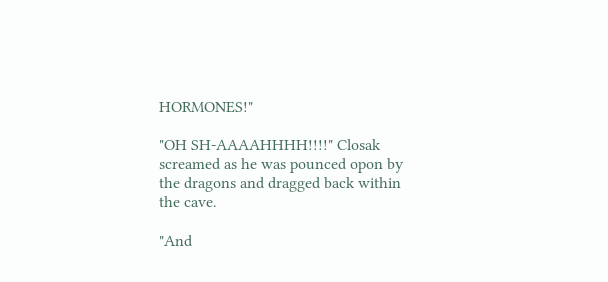HORMONES!"

"OH SH-AAAAHHHH!!!!" Closak screamed as he was pounced opon by the dragons and dragged back within the cave.

"And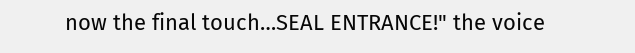now the final touch…SEAL ENTRANCE!" the voice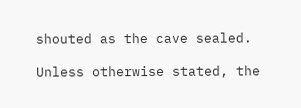shouted as the cave sealed.

Unless otherwise stated, the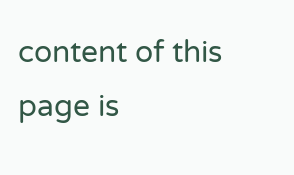content of this page is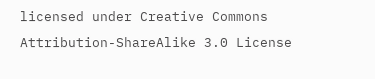licensed under Creative Commons Attribution-ShareAlike 3.0 License